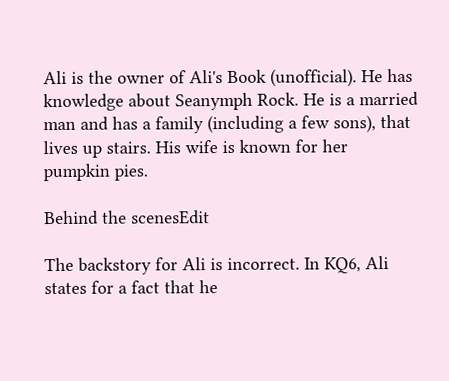Ali is the owner of Ali's Book (unofficial). He has knowledge about Seanymph Rock. He is a married man and has a family (including a few sons), that lives up stairs. His wife is known for her pumpkin pies.

Behind the scenesEdit

The backstory for Ali is incorrect. In KQ6, Ali states for a fact that he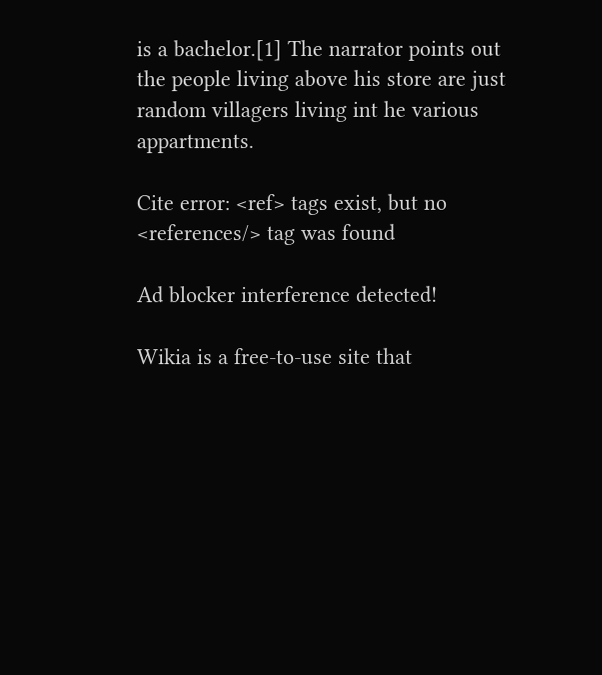is a bachelor.[1] The narrator points out the people living above his store are just random villagers living int he various appartments.

Cite error: <ref> tags exist, but no <references/> tag was found

Ad blocker interference detected!

Wikia is a free-to-use site that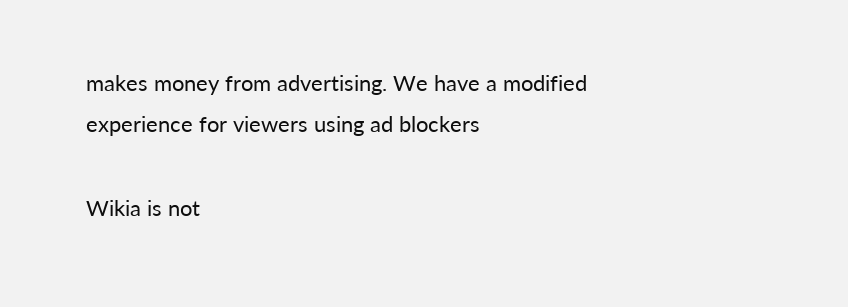makes money from advertising. We have a modified experience for viewers using ad blockers

Wikia is not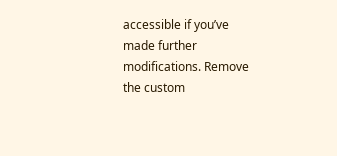accessible if you’ve made further modifications. Remove the custom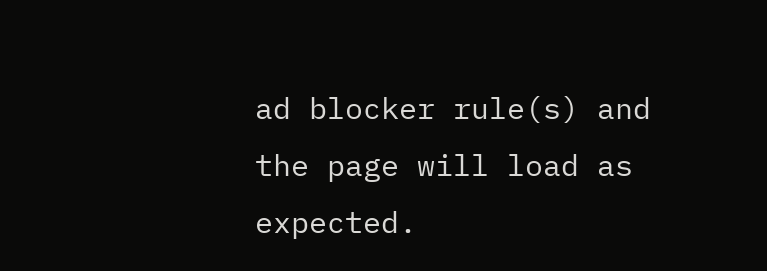ad blocker rule(s) and the page will load as expected.